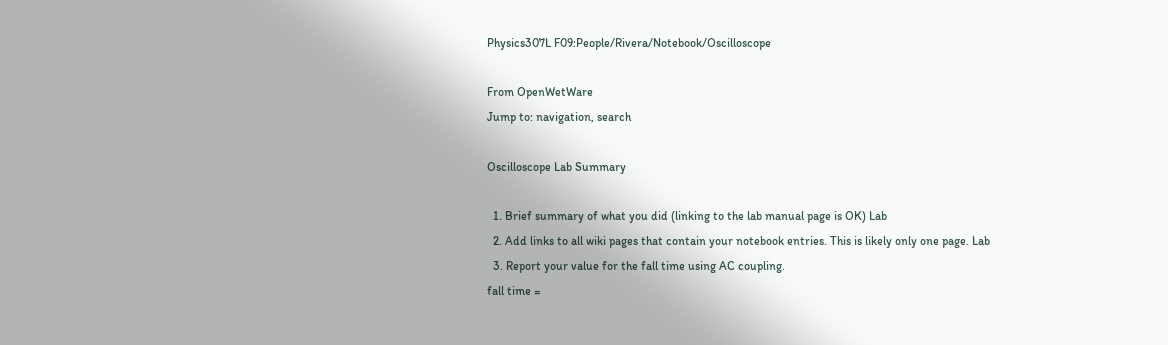Physics307L F09:People/Rivera/Notebook/Oscilloscope

From OpenWetWare
Jump to: navigation, search

Oscilloscope Lab Summary

  1. Brief summary of what you did (linking to the lab manual page is OK) Lab
  2. Add links to all wiki pages that contain your notebook entries. This is likely only one page. Lab
  3. Report your value for the fall time using AC coupling.
fall time =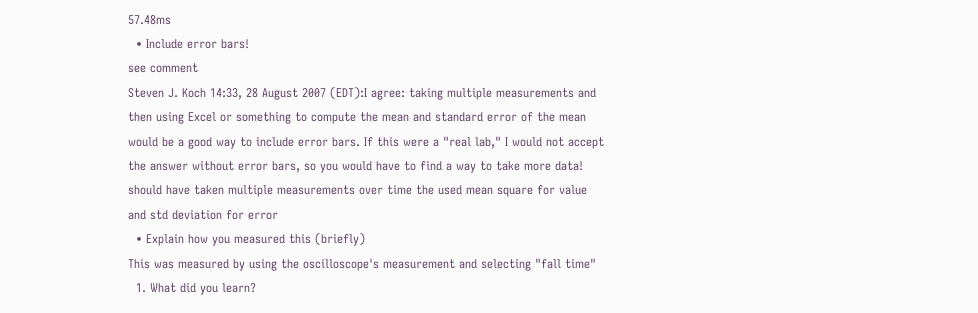57.48ms
  • Include error bars!
see comment
Steven J. Koch 14:33, 28 August 2007 (EDT):I agree: taking multiple measurements and then using Excel or something to compute the mean and standard error of the mean would be a good way to include error bars. If this were a "real lab," I would not accept the answer without error bars, so you would have to find a way to take more data!
should have taken multiple measurements over time the used mean square for value
and std deviation for error
  • Explain how you measured this (briefly)
This was measured by using the oscilloscope's measurement and selecting "fall time"
  1. What did you learn?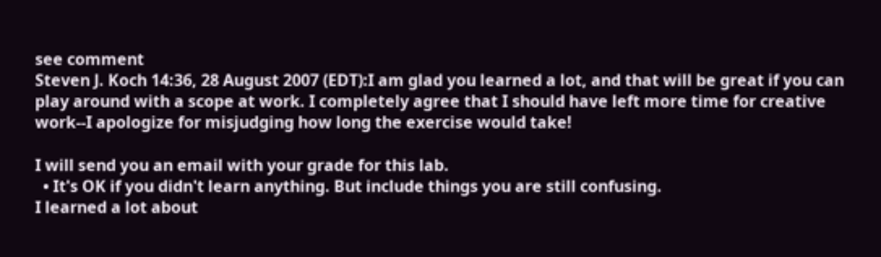see comment
Steven J. Koch 14:36, 28 August 2007 (EDT):I am glad you learned a lot, and that will be great if you can play around with a scope at work. I completely agree that I should have left more time for creative work--I apologize for misjudging how long the exercise would take!

I will send you an email with your grade for this lab.
  • It's OK if you didn't learn anything. But include things you are still confusing.
I learned a lot about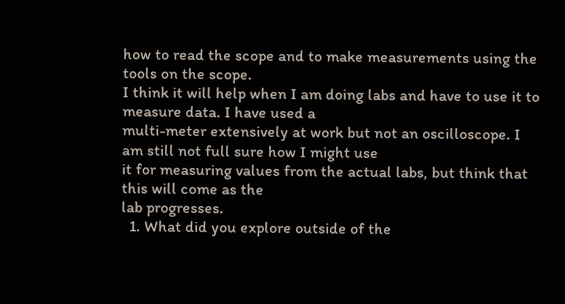how to read the scope and to make measurements using the tools on the scope.
I think it will help when I am doing labs and have to use it to measure data. I have used a
multi-meter extensively at work but not an oscilloscope. I am still not full sure how I might use
it for measuring values from the actual labs, but think that this will come as the
lab progresses.
  1. What did you explore outside of the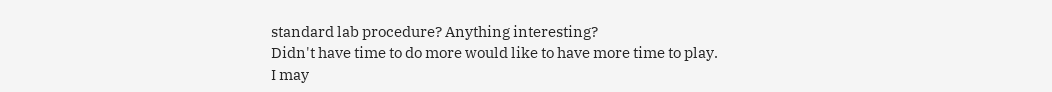standard lab procedure? Anything interesting?
Didn't have time to do more would like to have more time to play.
I may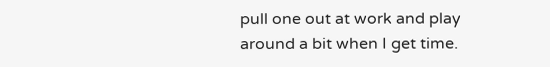pull one out at work and play around a bit when I get time.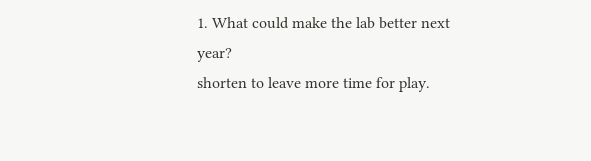1. What could make the lab better next year?
shorten to leave more time for play.